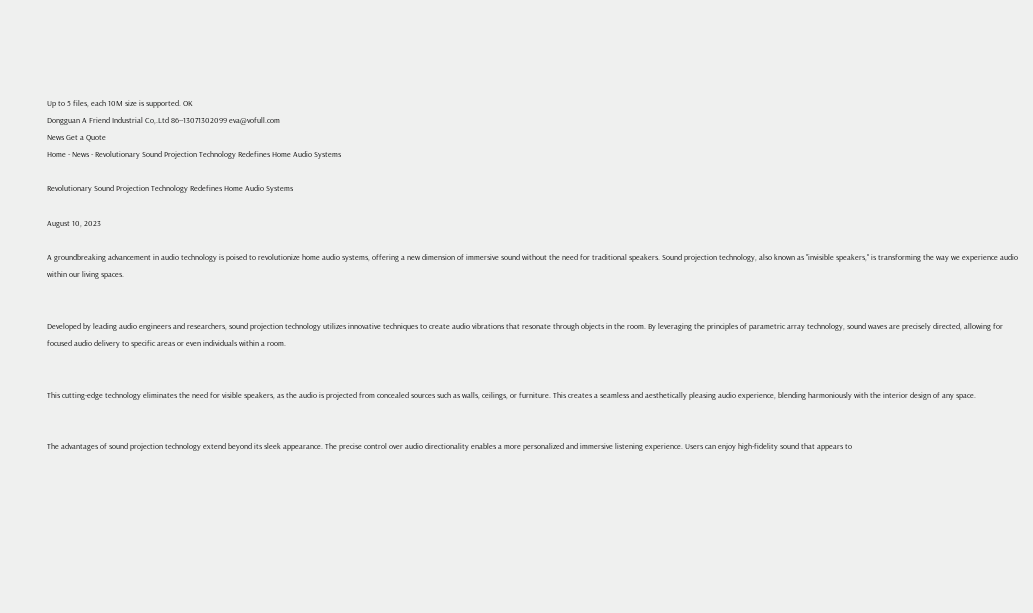Up to 5 files, each 10M size is supported. OK
Dongguan A Friend Industrial Co,.Ltd 86--13071302099 eva@vofull.com
News Get a Quote
Home - News - Revolutionary Sound Projection Technology Redefines Home Audio Systems

Revolutionary Sound Projection Technology Redefines Home Audio Systems

August 10, 2023

A groundbreaking advancement in audio technology is poised to revolutionize home audio systems, offering a new dimension of immersive sound without the need for traditional speakers. Sound projection technology, also known as "invisible speakers," is transforming the way we experience audio within our living spaces.


Developed by leading audio engineers and researchers, sound projection technology utilizes innovative techniques to create audio vibrations that resonate through objects in the room. By leveraging the principles of parametric array technology, sound waves are precisely directed, allowing for focused audio delivery to specific areas or even individuals within a room.


This cutting-edge technology eliminates the need for visible speakers, as the audio is projected from concealed sources such as walls, ceilings, or furniture. This creates a seamless and aesthetically pleasing audio experience, blending harmoniously with the interior design of any space.


The advantages of sound projection technology extend beyond its sleek appearance. The precise control over audio directionality enables a more personalized and immersive listening experience. Users can enjoy high-fidelity sound that appears to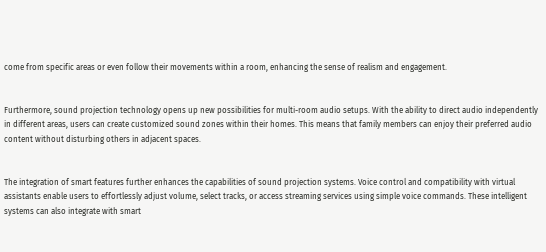come from specific areas or even follow their movements within a room, enhancing the sense of realism and engagement.


Furthermore, sound projection technology opens up new possibilities for multi-room audio setups. With the ability to direct audio independently in different areas, users can create customized sound zones within their homes. This means that family members can enjoy their preferred audio content without disturbing others in adjacent spaces.


The integration of smart features further enhances the capabilities of sound projection systems. Voice control and compatibility with virtual assistants enable users to effortlessly adjust volume, select tracks, or access streaming services using simple voice commands. These intelligent systems can also integrate with smart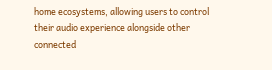home ecosystems, allowing users to control their audio experience alongside other connected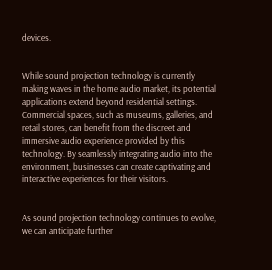devices.


While sound projection technology is currently making waves in the home audio market, its potential applications extend beyond residential settings. Commercial spaces, such as museums, galleries, and retail stores, can benefit from the discreet and immersive audio experience provided by this technology. By seamlessly integrating audio into the environment, businesses can create captivating and interactive experiences for their visitors.


As sound projection technology continues to evolve, we can anticipate further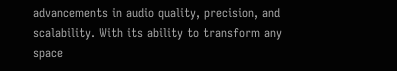advancements in audio quality, precision, and scalability. With its ability to transform any space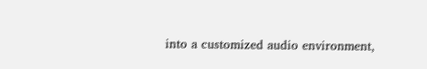into a customized audio environment,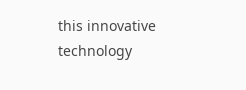this innovative technology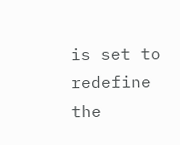is set to redefine the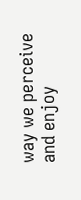way we perceive and enjoy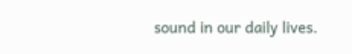sound in our daily lives.